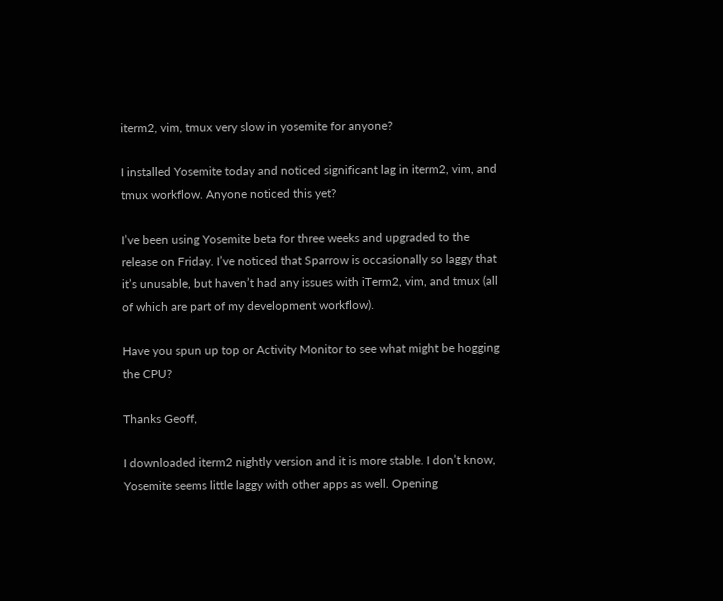iterm2, vim, tmux very slow in yosemite for anyone?

I installed Yosemite today and noticed significant lag in iterm2, vim, and tmux workflow. Anyone noticed this yet?

I’ve been using Yosemite beta for three weeks and upgraded to the release on Friday. I’ve noticed that Sparrow is occasionally so laggy that it’s unusable, but haven’t had any issues with iTerm2, vim, and tmux (all of which are part of my development workflow).

Have you spun up top or Activity Monitor to see what might be hogging the CPU?

Thanks Geoff,

I downloaded iterm2 nightly version and it is more stable. I don’t know, Yosemite seems little laggy with other apps as well. Opening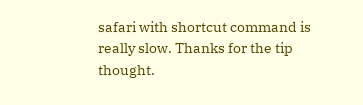safari with shortcut command is really slow. Thanks for the tip thought.